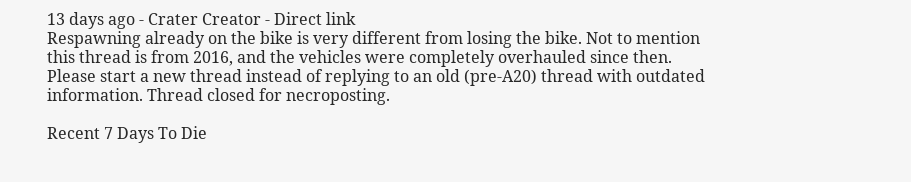13 days ago - Crater Creator - Direct link
Respawning already on the bike is very different from losing the bike. Not to mention this thread is from 2016, and the vehicles were completely overhauled since then. Please start a new thread instead of replying to an old (pre-A20) thread with outdated information. Thread closed for necroposting.

Recent 7 Days To Die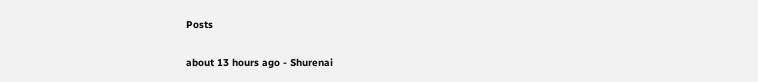Posts

about 13 hours ago - Shurenai